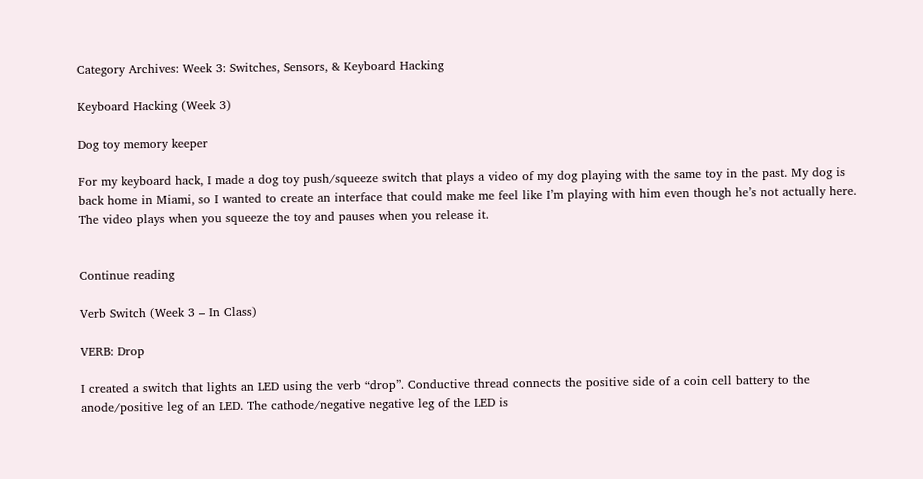Category Archives: Week 3: Switches, Sensors, & Keyboard Hacking

Keyboard Hacking (Week 3)

Dog toy memory keeper

For my keyboard hack, I made a dog toy push/squeeze switch that plays a video of my dog playing with the same toy in the past. My dog is back home in Miami, so I wanted to create an interface that could make me feel like I’m playing with him even though he’s not actually here. The video plays when you squeeze the toy and pauses when you release it.


Continue reading

Verb Switch (Week 3 – In Class)

VERB: Drop

I created a switch that lights an LED using the verb “drop”. Conductive thread connects the positive side of a coin cell battery to the anode/positive leg of an LED. The cathode/negative negative leg of the LED is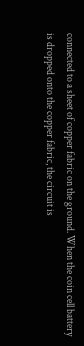connected to a sheet of copper fabric on the ground. When the coin cell battery is dropped onto the copper fabric, the circuit is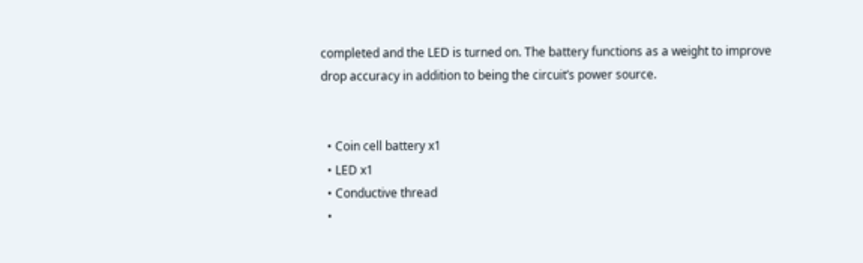completed and the LED is turned on. The battery functions as a weight to improve drop accuracy in addition to being the circuit’s power source.


  • Coin cell battery x1
  • LED x1
  • Conductive thread
  •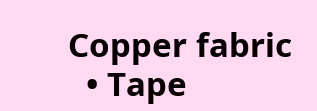Copper fabric
  • Tape